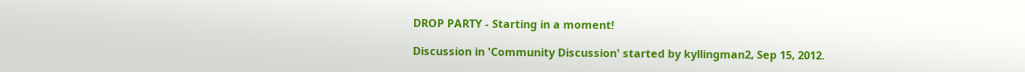DROP PARTY - Starting in a moment!

Discussion in 'Community Discussion' started by kyllingman2, Sep 15, 2012.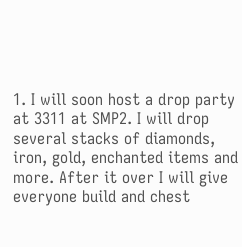1. I will soon host a drop party at 3311 at SMP2. I will drop several stacks of diamonds, iron, gold, enchanted items and more. After it over I will give everyone build and chest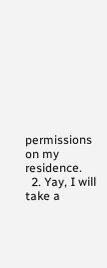permissions on my residence.
  2. Yay, I will take a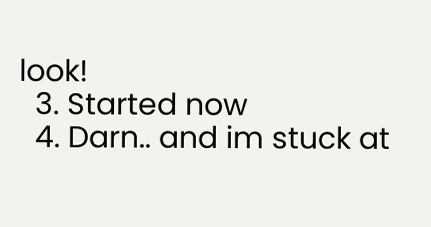look!
  3. Started now
  4. Darn.. and im stuck at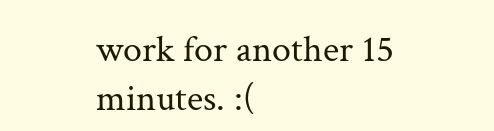work for another 15 minutes. :(